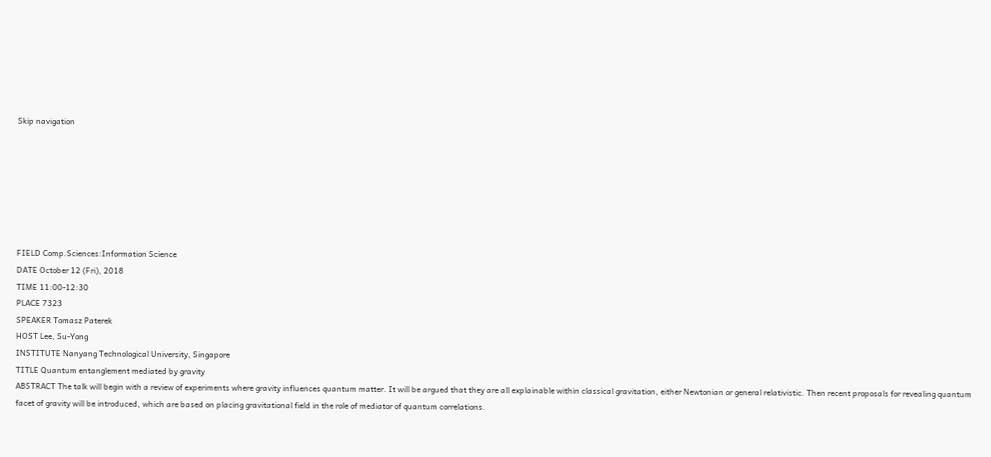Skip navigation







FIELD Comp.Sciences:Information Science
DATE October 12 (Fri), 2018
TIME 11:00-12:30
PLACE 7323
SPEAKER Tomasz Paterek
HOST Lee, Su-Yong
INSTITUTE Nanyang Technological University, Singapore
TITLE Quantum entanglement mediated by gravity
ABSTRACT The talk will begin with a review of experiments where gravity influences quantum matter. It will be argued that they are all explainable within classical gravitation, either Newtonian or general relativistic. Then recent proposals for revealing quantum facet of gravity will be introduced, which are based on placing gravitational field in the role of mediator of quantum correlations.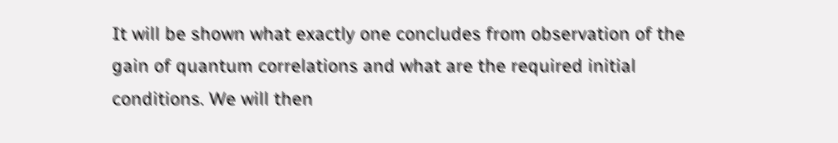It will be shown what exactly one concludes from observation of the gain of quantum correlations and what are the required initial conditions. We will then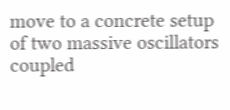move to a concrete setup of two massive oscillators coupled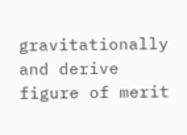gravitationally and derive figure of merit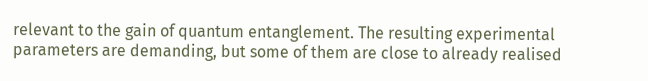relevant to the gain of quantum entanglement. The resulting experimental parameters are demanding, but some of them are close to already realised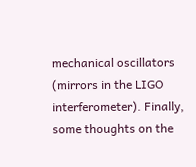mechanical oscillators (mirrors in the LIGO interferometer). Finally, some thoughts on the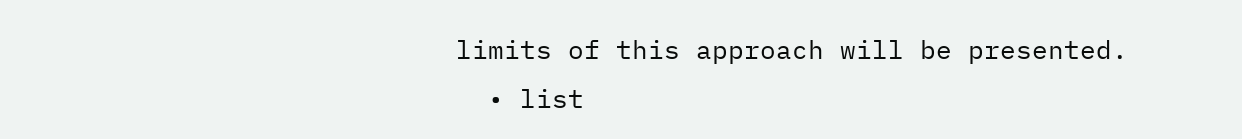limits of this approach will be presented.
  • list